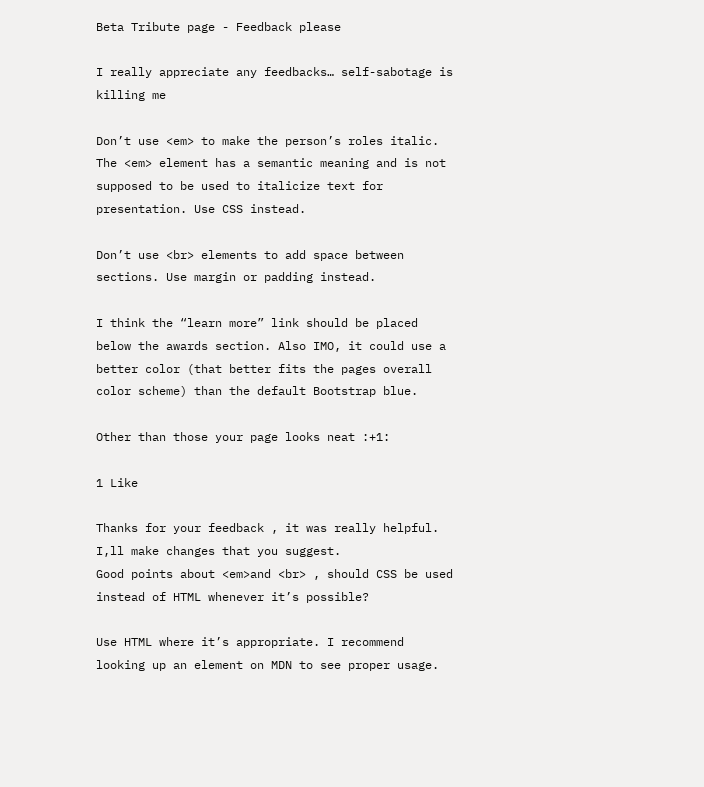Beta Tribute page - Feedback please

I really appreciate any feedbacks… self-sabotage is killing me

Don’t use <em> to make the person’s roles italic. The <em> element has a semantic meaning and is not supposed to be used to italicize text for presentation. Use CSS instead.

Don’t use <br> elements to add space between sections. Use margin or padding instead.

I think the “learn more” link should be placed below the awards section. Also IMO, it could use a better color (that better fits the pages overall color scheme) than the default Bootstrap blue.

Other than those your page looks neat :+1:

1 Like

Thanks for your feedback , it was really helpful. I,ll make changes that you suggest.
Good points about <em>and <br> , should CSS be used instead of HTML whenever it’s possible?

Use HTML where it’s appropriate. I recommend looking up an element on MDN to see proper usage.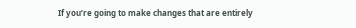If you’re going to make changes that are entirely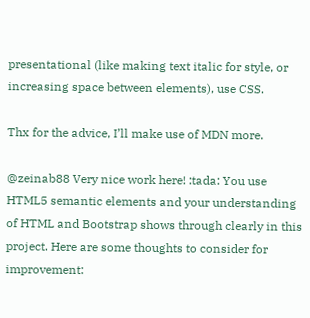presentational (like making text italic for style, or increasing space between elements), use CSS.

Thx for the advice, I’ll make use of MDN more.

@zeinab88 Very nice work here! :tada: You use HTML5 semantic elements and your understanding of HTML and Bootstrap shows through clearly in this project. Here are some thoughts to consider for improvement: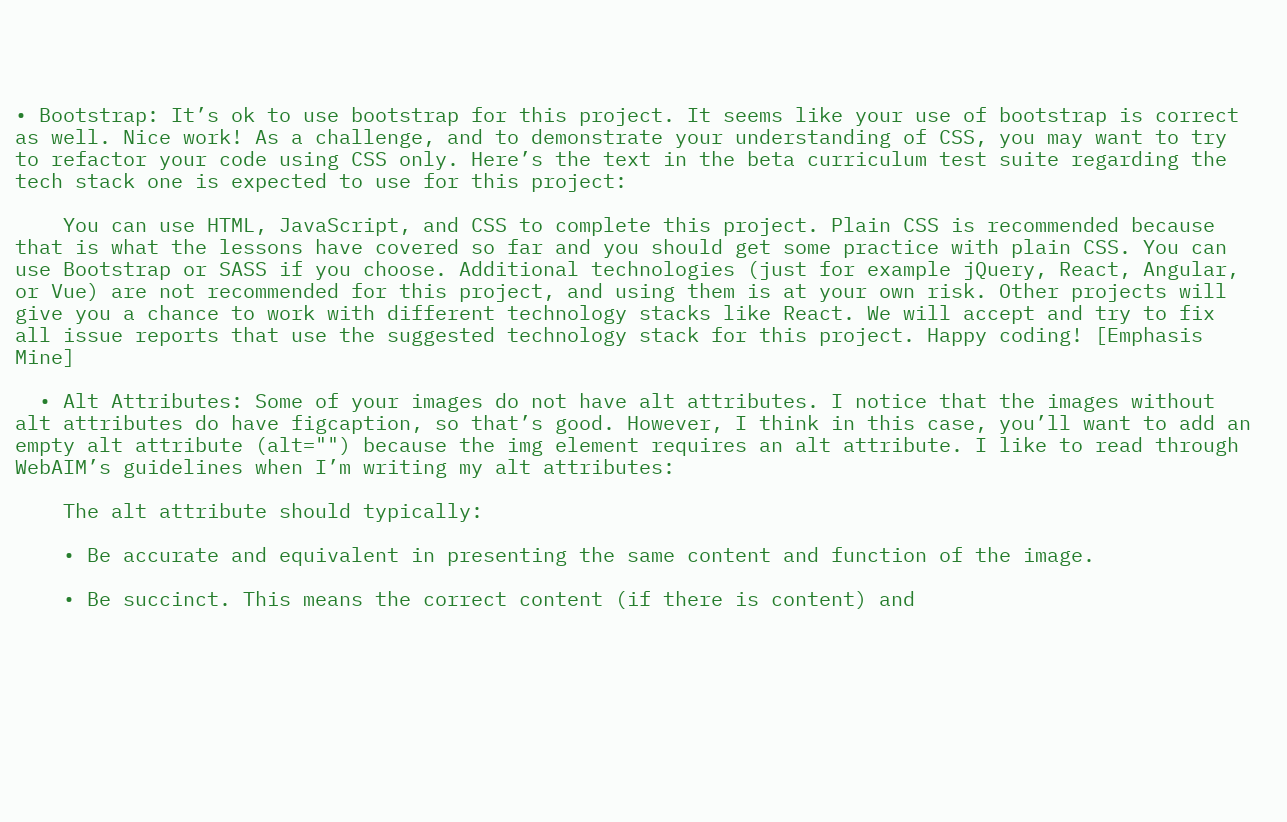• Bootstrap: It’s ok to use bootstrap for this project. It seems like your use of bootstrap is correct as well. Nice work! As a challenge, and to demonstrate your understanding of CSS, you may want to try to refactor your code using CSS only. Here’s the text in the beta curriculum test suite regarding the tech stack one is expected to use for this project:

    You can use HTML, JavaScript, and CSS to complete this project. Plain CSS is recommended because that is what the lessons have covered so far and you should get some practice with plain CSS. You can use Bootstrap or SASS if you choose. Additional technologies (just for example jQuery, React, Angular, or Vue) are not recommended for this project, and using them is at your own risk. Other projects will give you a chance to work with different technology stacks like React. We will accept and try to fix all issue reports that use the suggested technology stack for this project. Happy coding! [Emphasis Mine]

  • Alt Attributes: Some of your images do not have alt attributes. I notice that the images without alt attributes do have figcaption, so that’s good. However, I think in this case, you’ll want to add an empty alt attribute (alt="") because the img element requires an alt attribute. I like to read through WebAIM’s guidelines when I’m writing my alt attributes:

    The alt attribute should typically:

    • Be accurate and equivalent in presenting the same content and function of the image.

    • Be succinct. This means the correct content (if there is content) and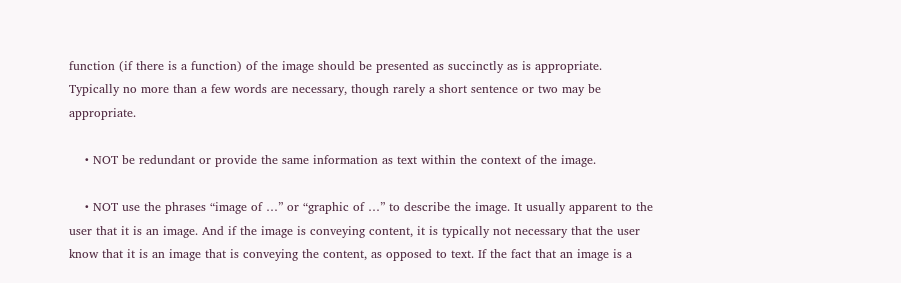function (if there is a function) of the image should be presented as succinctly as is appropriate. Typically no more than a few words are necessary, though rarely a short sentence or two may be appropriate.

    • NOT be redundant or provide the same information as text within the context of the image.

    • NOT use the phrases “image of …” or “graphic of …” to describe the image. It usually apparent to the user that it is an image. And if the image is conveying content, it is typically not necessary that the user know that it is an image that is conveying the content, as opposed to text. If the fact that an image is a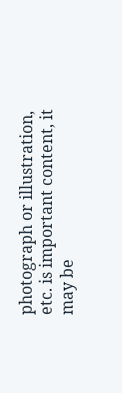photograph or illustration, etc. is important content, it may be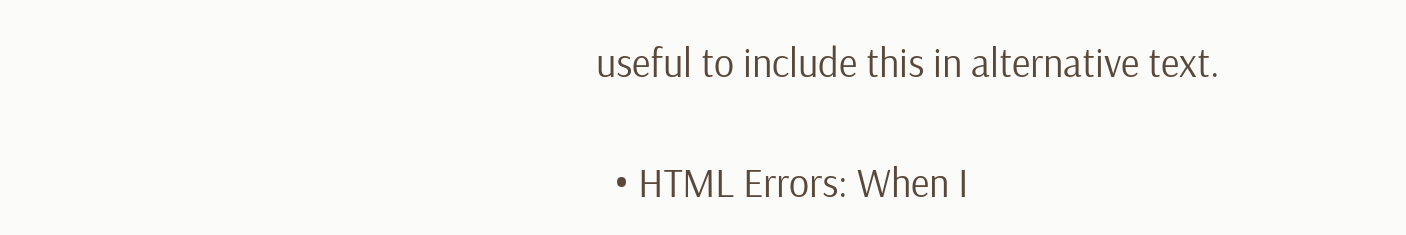useful to include this in alternative text.

  • HTML Errors: When I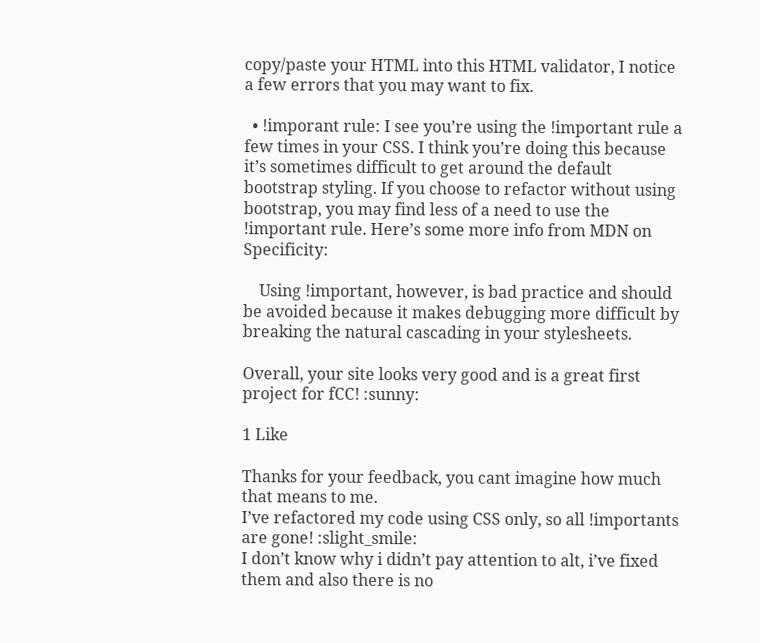copy/paste your HTML into this HTML validator, I notice a few errors that you may want to fix.

  • !imporant rule: I see you’re using the !important rule a few times in your CSS. I think you’re doing this because it’s sometimes difficult to get around the default bootstrap styling. If you choose to refactor without using bootstrap, you may find less of a need to use the !important rule. Here’s some more info from MDN on Specificity:

    Using !important, however, is bad practice and should be avoided because it makes debugging more difficult by breaking the natural cascading in your stylesheets.

Overall, your site looks very good and is a great first project for fCC! :sunny:

1 Like

Thanks for your feedback, you cant imagine how much that means to me.
I’ve refactored my code using CSS only, so all !importants are gone! :slight_smile:
I don’t know why i didn’t pay attention to alt, i’ve fixed them and also there is no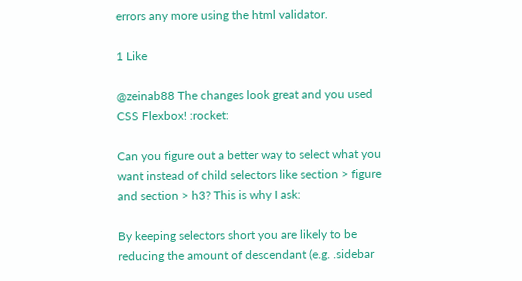errors any more using the html validator.

1 Like

@zeinab88 The changes look great and you used CSS Flexbox! :rocket:

Can you figure out a better way to select what you want instead of child selectors like section > figure and section > h3? This is why I ask:

By keeping selectors short you are likely to be reducing the amount of descendant (e.g. .sidebar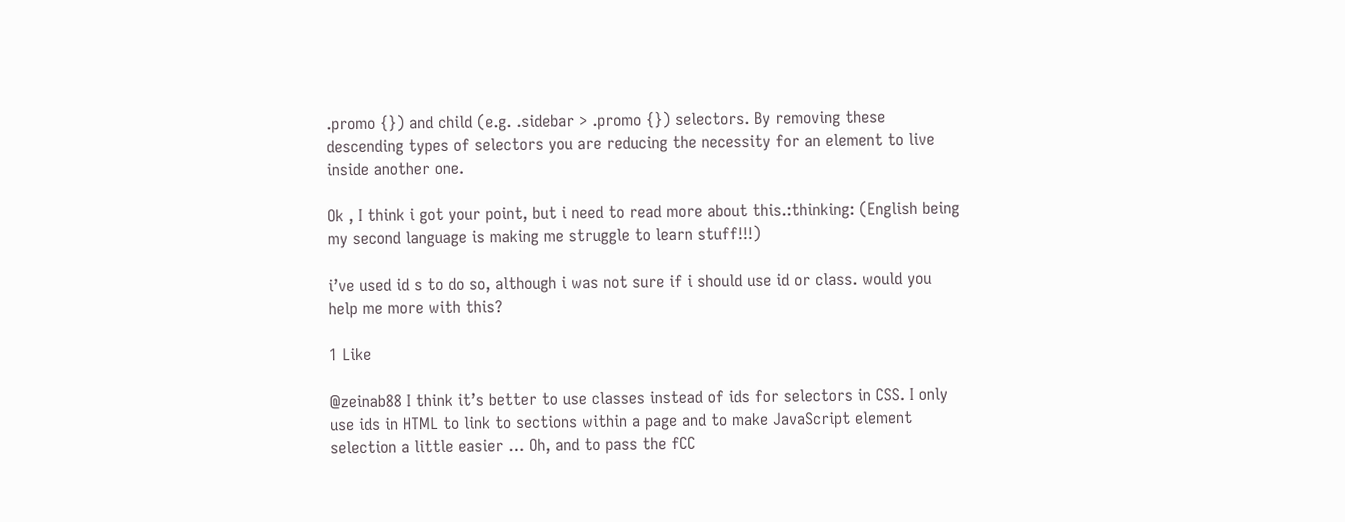.promo {}) and child (e.g. .sidebar > .promo {}) selectors. By removing these descending types of selectors you are reducing the necessity for an element to live inside another one.

Ok , I think i got your point, but i need to read more about this.:thinking: (English being my second language is making me struggle to learn stuff!!!)

i’ve used id s to do so, although i was not sure if i should use id or class. would you help me more with this?

1 Like

@zeinab88 I think it’s better to use classes instead of ids for selectors in CSS. I only use ids in HTML to link to sections within a page and to make JavaScript element selection a little easier … Oh, and to pass the fCC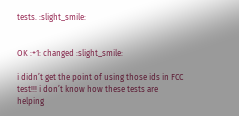tests. :slight_smile:


OK :+1: changed :slight_smile:

i didn’t get the point of using those ids in FCC test!!! i don’t know how these tests are helping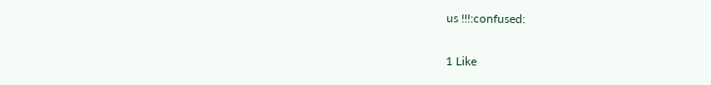us !!!:confused:

1 Like